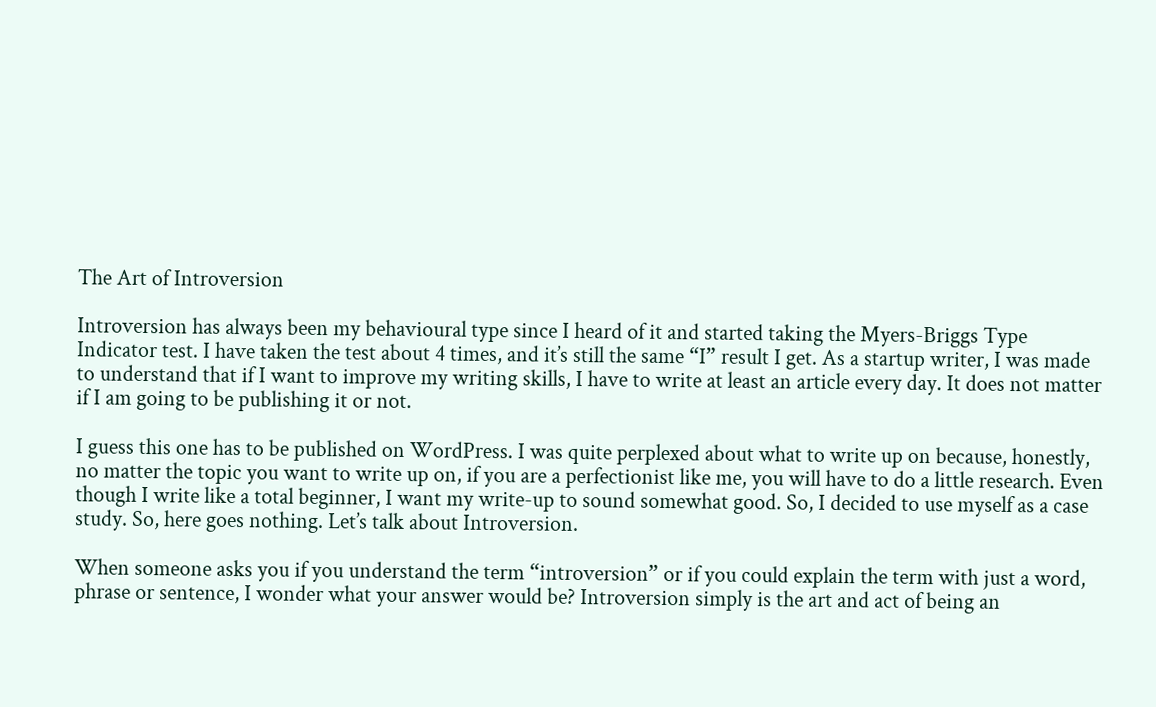The Art of Introversion

Introversion has always been my behavioural type since I heard of it and started taking the Myers-Briggs Type Indicator test. I have taken the test about 4 times, and it’s still the same “I” result I get. As a startup writer, I was made to understand that if I want to improve my writing skills, I have to write at least an article every day. It does not matter if I am going to be publishing it or not.

I guess this one has to be published on WordPress. I was quite perplexed about what to write up on because, honestly, no matter the topic you want to write up on, if you are a perfectionist like me, you will have to do a little research. Even though I write like a total beginner, I want my write-up to sound somewhat good. So, I decided to use myself as a case study. So, here goes nothing. Let’s talk about Introversion.

When someone asks you if you understand the term “introversion” or if you could explain the term with just a word, phrase or sentence, I wonder what your answer would be? Introversion simply is the art and act of being an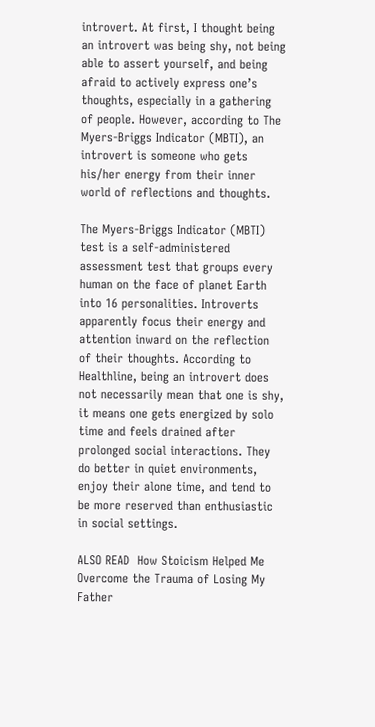introvert. At first, I thought being an introvert was being shy, not being able to assert yourself, and being afraid to actively express one’s thoughts, especially in a gathering of people. However, according to The Myers-Briggs Indicator (MBTI), an introvert is someone who gets his/her energy from their inner world of reflections and thoughts.

The Myers-Briggs Indicator (MBTI) test is a self-administered assessment test that groups every human on the face of planet Earth into 16 personalities. Introverts apparently focus their energy and attention inward on the reflection of their thoughts. According to Healthline, being an introvert does not necessarily mean that one is shy, it means one gets energized by solo time and feels drained after prolonged social interactions. They do better in quiet environments, enjoy their alone time, and tend to be more reserved than enthusiastic in social settings.

ALSO READ  How Stoicism Helped Me Overcome the Trauma of Losing My Father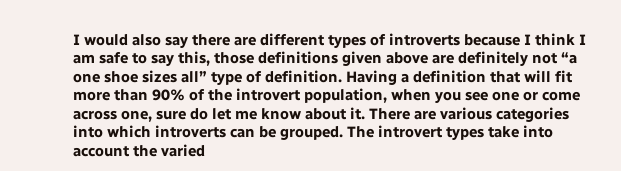I would also say there are different types of introverts because I think I am safe to say this, those definitions given above are definitely not “a one shoe sizes all” type of definition. Having a definition that will fit more than 90% of the introvert population, when you see one or come across one, sure do let me know about it. There are various categories into which introverts can be grouped. The introvert types take into account the varied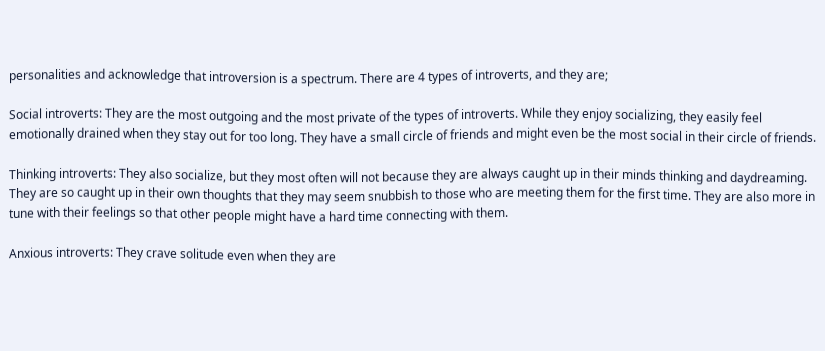personalities and acknowledge that introversion is a spectrum. There are 4 types of introverts, and they are;

Social introverts: They are the most outgoing and the most private of the types of introverts. While they enjoy socializing, they easily feel emotionally drained when they stay out for too long. They have a small circle of friends and might even be the most social in their circle of friends.

Thinking introverts: They also socialize, but they most often will not because they are always caught up in their minds thinking and daydreaming. They are so caught up in their own thoughts that they may seem snubbish to those who are meeting them for the first time. They are also more in tune with their feelings so that other people might have a hard time connecting with them.

Anxious introverts: They crave solitude even when they are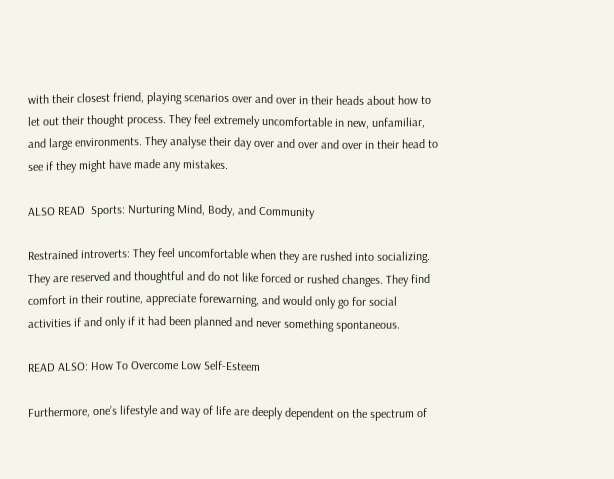with their closest friend, playing scenarios over and over in their heads about how to let out their thought process. They feel extremely uncomfortable in new, unfamiliar, and large environments. They analyse their day over and over and over in their head to see if they might have made any mistakes.

ALSO READ  Sports: Nurturing Mind, Body, and Community

Restrained introverts: They feel uncomfortable when they are rushed into socializing. They are reserved and thoughtful and do not like forced or rushed changes. They find comfort in their routine, appreciate forewarning, and would only go for social activities if and only if it had been planned and never something spontaneous.

READ ALSO: How To Overcome Low Self-Esteem

Furthermore, one’s lifestyle and way of life are deeply dependent on the spectrum of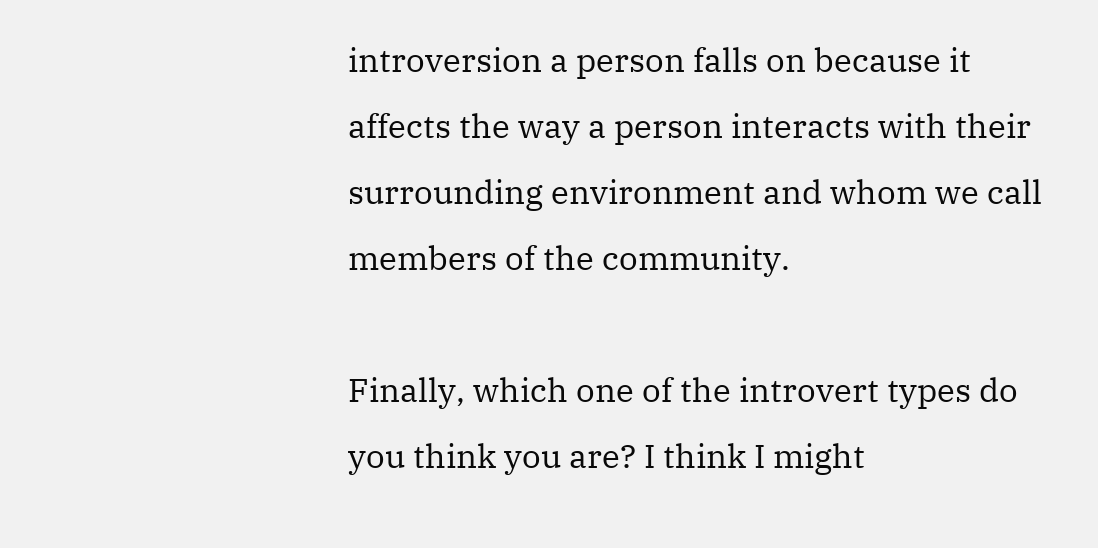introversion a person falls on because it affects the way a person interacts with their surrounding environment and whom we call members of the community.

Finally, which one of the introvert types do you think you are? I think I might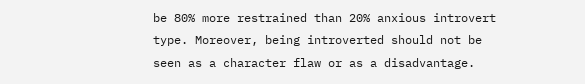be 80% more restrained than 20% anxious introvert type. Moreover, being introverted should not be seen as a character flaw or as a disadvantage.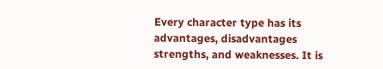Every character type has its advantages, disadvantages strengths, and weaknesses. It is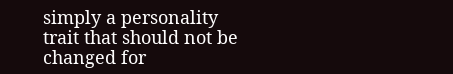simply a personality trait that should not be changed for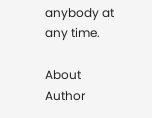anybody at any time.

About Author